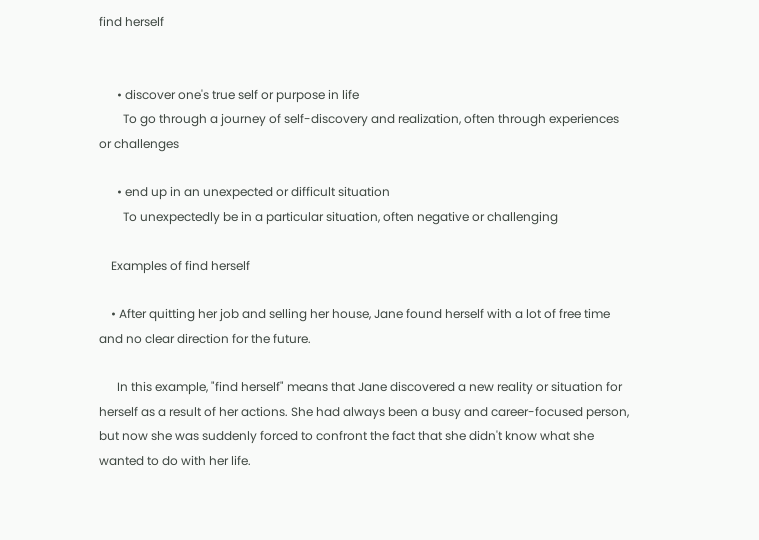find herself


      • discover one's true self or purpose in life
        To go through a journey of self-discovery and realization, often through experiences or challenges

      • end up in an unexpected or difficult situation
        To unexpectedly be in a particular situation, often negative or challenging

    Examples of find herself

    • After quitting her job and selling her house, Jane found herself with a lot of free time and no clear direction for the future.

      In this example, "find herself" means that Jane discovered a new reality or situation for herself as a result of her actions. She had always been a busy and career-focused person, but now she was suddenly forced to confront the fact that she didn't know what she wanted to do with her life.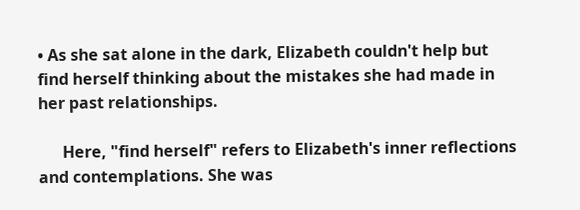• As she sat alone in the dark, Elizabeth couldn't help but find herself thinking about the mistakes she had made in her past relationships.

      Here, "find herself" refers to Elizabeth's inner reflections and contemplations. She was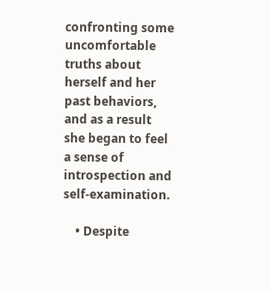confronting some uncomfortable truths about herself and her past behaviors, and as a result she began to feel a sense of introspection and self-examination.

    • Despite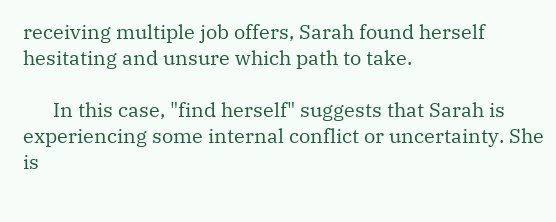receiving multiple job offers, Sarah found herself hesitating and unsure which path to take.

      In this case, "find herself" suggests that Sarah is experiencing some internal conflict or uncertainty. She is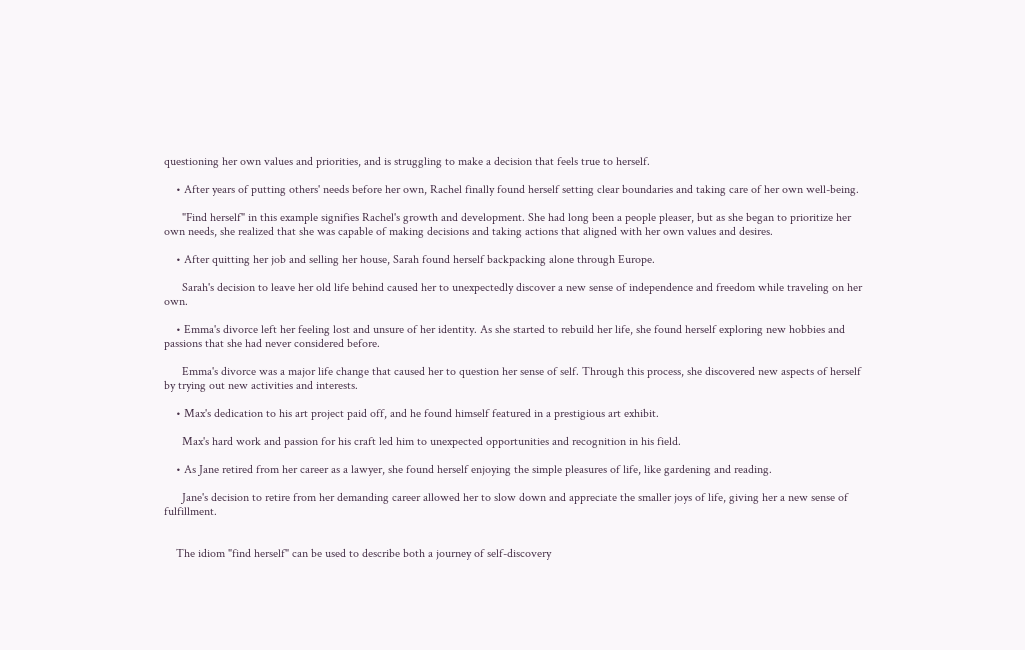questioning her own values and priorities, and is struggling to make a decision that feels true to herself.

    • After years of putting others' needs before her own, Rachel finally found herself setting clear boundaries and taking care of her own well-being.

      "Find herself" in this example signifies Rachel's growth and development. She had long been a people pleaser, but as she began to prioritize her own needs, she realized that she was capable of making decisions and taking actions that aligned with her own values and desires.

    • After quitting her job and selling her house, Sarah found herself backpacking alone through Europe.

      Sarah's decision to leave her old life behind caused her to unexpectedly discover a new sense of independence and freedom while traveling on her own.

    • Emma's divorce left her feeling lost and unsure of her identity. As she started to rebuild her life, she found herself exploring new hobbies and passions that she had never considered before.

      Emma's divorce was a major life change that caused her to question her sense of self. Through this process, she discovered new aspects of herself by trying out new activities and interests.

    • Max's dedication to his art project paid off, and he found himself featured in a prestigious art exhibit.

      Max's hard work and passion for his craft led him to unexpected opportunities and recognition in his field.

    • As Jane retired from her career as a lawyer, she found herself enjoying the simple pleasures of life, like gardening and reading.

      Jane's decision to retire from her demanding career allowed her to slow down and appreciate the smaller joys of life, giving her a new sense of fulfillment.


    The idiom "find herself" can be used to describe both a journey of self-discovery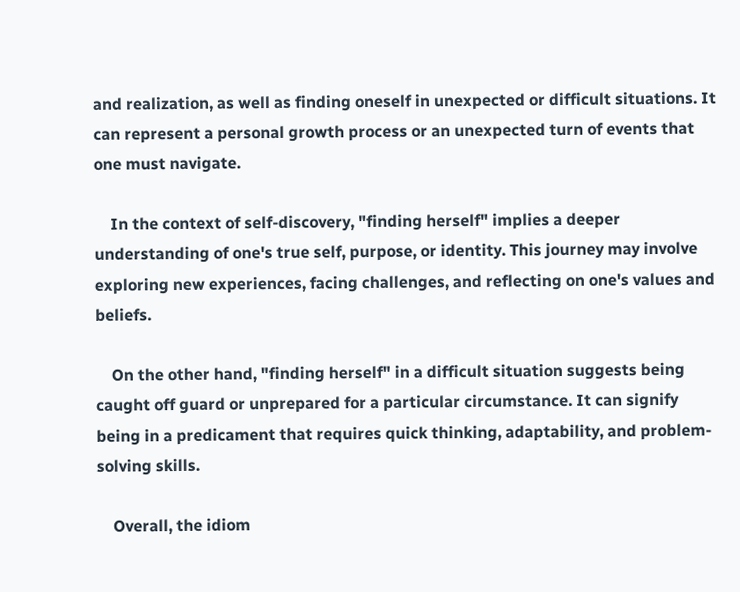and realization, as well as finding oneself in unexpected or difficult situations. It can represent a personal growth process or an unexpected turn of events that one must navigate.

    In the context of self-discovery, "finding herself" implies a deeper understanding of one's true self, purpose, or identity. This journey may involve exploring new experiences, facing challenges, and reflecting on one's values and beliefs.

    On the other hand, "finding herself" in a difficult situation suggests being caught off guard or unprepared for a particular circumstance. It can signify being in a predicament that requires quick thinking, adaptability, and problem-solving skills.

    Overall, the idiom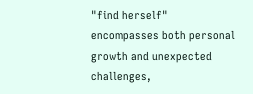"find herself" encompasses both personal growth and unexpected challenges,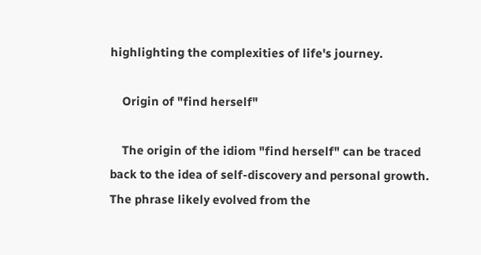highlighting the complexities of life's journey.

    Origin of "find herself"

    The origin of the idiom "find herself" can be traced back to the idea of self-discovery and personal growth. The phrase likely evolved from the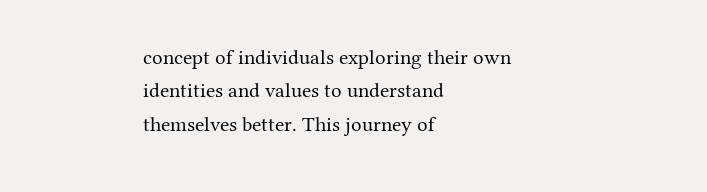concept of individuals exploring their own identities and values to understand themselves better. This journey of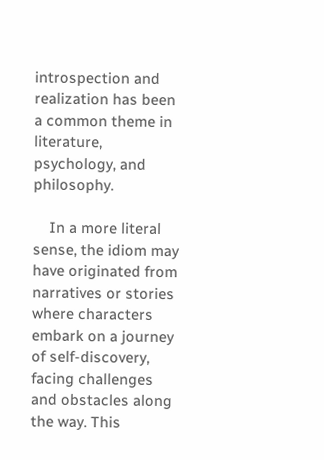introspection and realization has been a common theme in literature, psychology, and philosophy.

    In a more literal sense, the idiom may have originated from narratives or stories where characters embark on a journey of self-discovery, facing challenges and obstacles along the way. This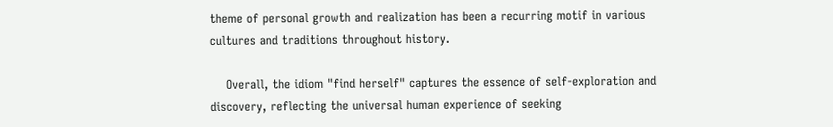theme of personal growth and realization has been a recurring motif in various cultures and traditions throughout history.

    Overall, the idiom "find herself" captures the essence of self-exploration and discovery, reflecting the universal human experience of seeking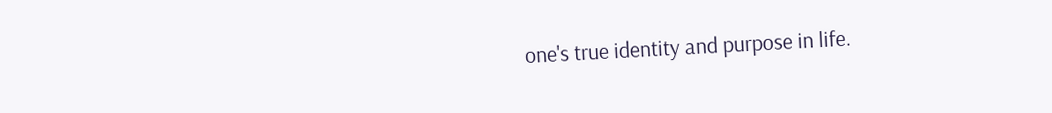one's true identity and purpose in life.